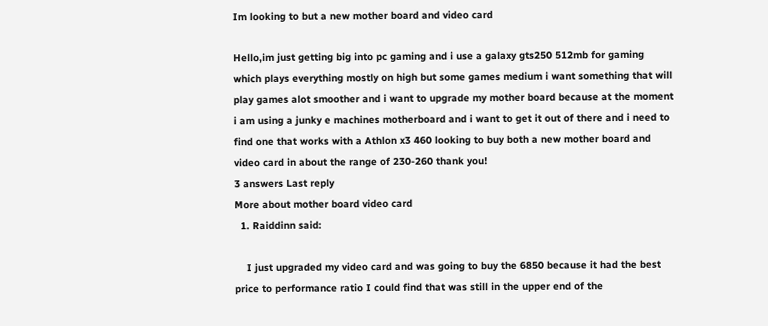Im looking to but a new mother board and video card

Hello,im just getting big into pc gaming and i use a galaxy gts250 512mb for gaming which plays everything mostly on high but some games medium i want something that will play games alot smoother and i want to upgrade my mother board because at the moment i am using a junky e machines motherboard and i want to get it out of there and i need to find one that works with a Athlon x3 460 looking to buy both a new mother board and video card in about the range of 230-260 thank you!
3 answers Last reply
More about mother board video card
  1. Raiddinn said:

    I just upgraded my video card and was going to buy the 6850 because it had the best price to performance ratio I could find that was still in the upper end of the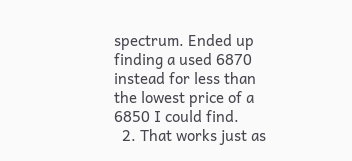spectrum. Ended up finding a used 6870 instead for less than the lowest price of a 6850 I could find.
  2. That works just as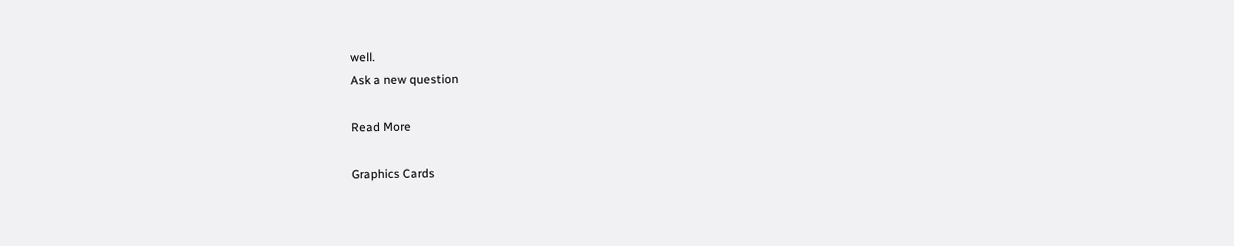well.
Ask a new question

Read More

Graphics Cards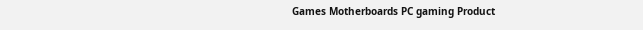Games Motherboards PC gaming Product